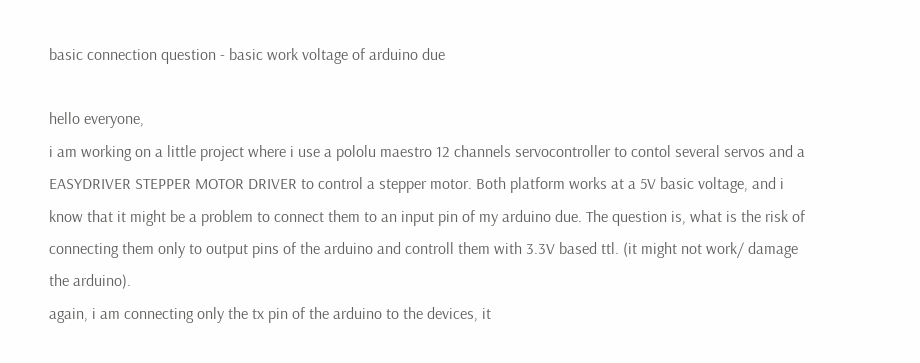basic connection question - basic work voltage of arduino due

hello everyone,
i am working on a little project where i use a pololu maestro 12 channels servocontroller to contol several servos and a EASYDRIVER STEPPER MOTOR DRIVER to control a stepper motor. Both platform works at a 5V basic voltage, and i know that it might be a problem to connect them to an input pin of my arduino due. The question is, what is the risk of connecting them only to output pins of the arduino and controll them with 3.3V based ttl. (it might not work/ damage the arduino).
again, i am connecting only the tx pin of the arduino to the devices, it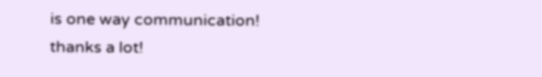is one way communication!
thanks a lot!